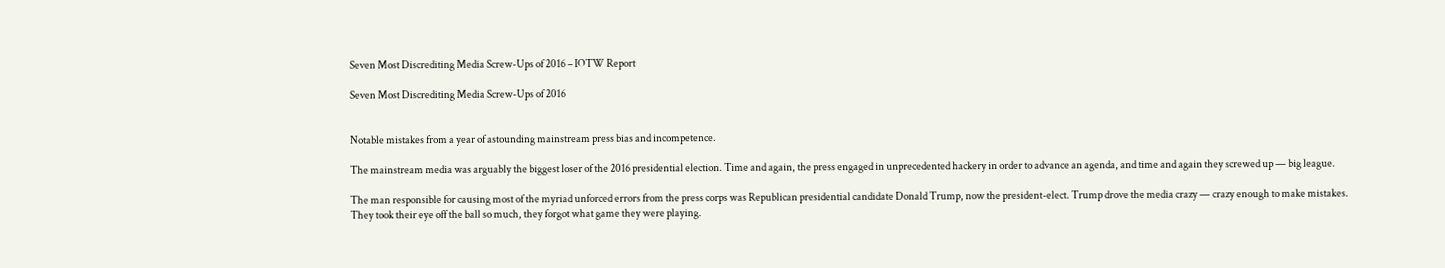Seven Most Discrediting Media Screw-Ups of 2016 – IOTW Report

Seven Most Discrediting Media Screw-Ups of 2016


Notable mistakes from a year of astounding mainstream press bias and incompetence.

The mainstream media was arguably the biggest loser of the 2016 presidential election. Time and again, the press engaged in unprecedented hackery in order to advance an agenda, and time and again they screwed up — big league.

The man responsible for causing most of the myriad unforced errors from the press corps was Republican presidential candidate Donald Trump, now the president-elect. Trump drove the media crazy — crazy enough to make mistakes. They took their eye off the ball so much, they forgot what game they were playing.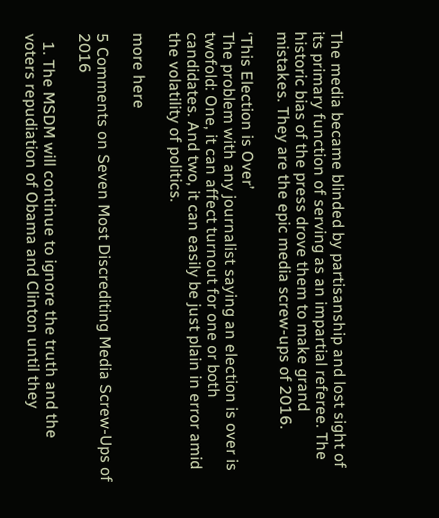The media became blinded by partisanship and lost sight of its primary function of serving as an impartial referee. The historic bias of the press drove them to make grand mistakes. They are the epic media screw-ups of 2016.

‘This Election is Over’
The problem with any journalist saying an election is over is twofold: One, it can affect turnout for one or both candidates. And two, it can easily be just plain in error amid the volatility of politics.

more here

5 Comments on Seven Most Discrediting Media Screw-Ups of 2016

  1. The MSDM will continue to ignore the truth and the voters repudiation of Obama and Clinton until they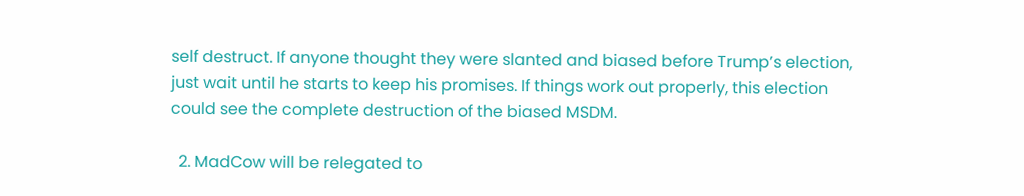self destruct. If anyone thought they were slanted and biased before Trump’s election, just wait until he starts to keep his promises. If things work out properly, this election could see the complete destruction of the biased MSDM.

  2. MadCow will be relegated to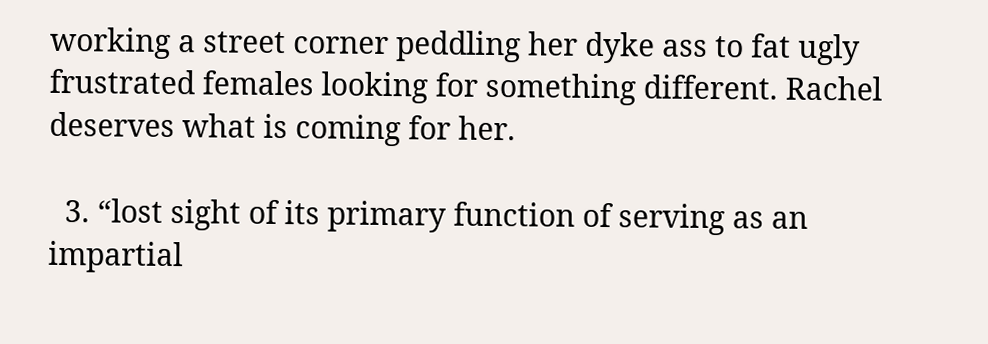working a street corner peddling her dyke ass to fat ugly frustrated females looking for something different. Rachel deserves what is coming for her.

  3. “lost sight of its primary function of serving as an impartial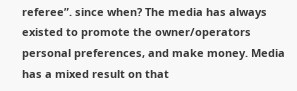referee”. since when? The media has always existed to promote the owner/operators personal preferences, and make money. Media has a mixed result on that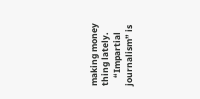making money thing lately.
    “Impartial journalism” is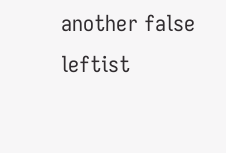another false leftist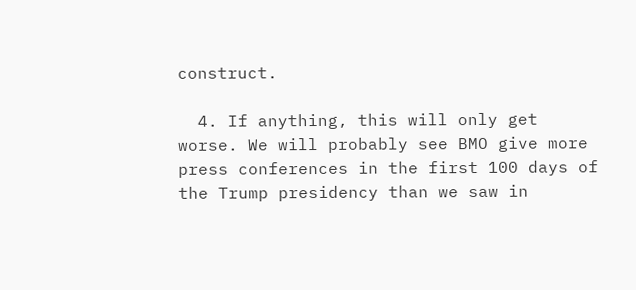construct.

  4. If anything, this will only get worse. We will probably see BMO give more press conferences in the first 100 days of the Trump presidency than we saw in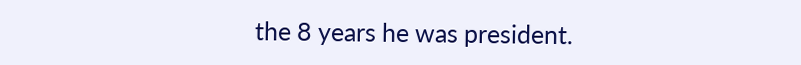the 8 years he was president.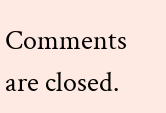Comments are closed.